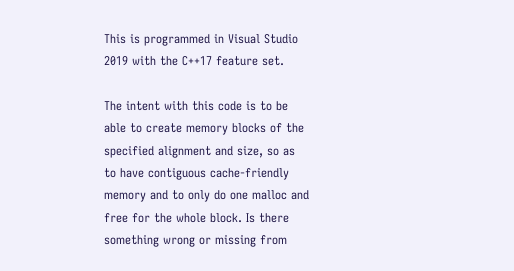This is programmed in Visual Studio 2019 with the C++17 feature set.

The intent with this code is to be able to create memory blocks of the specified alignment and size, so as to have contiguous cache-friendly memory and to only do one malloc and free for the whole block. Is there something wrong or missing from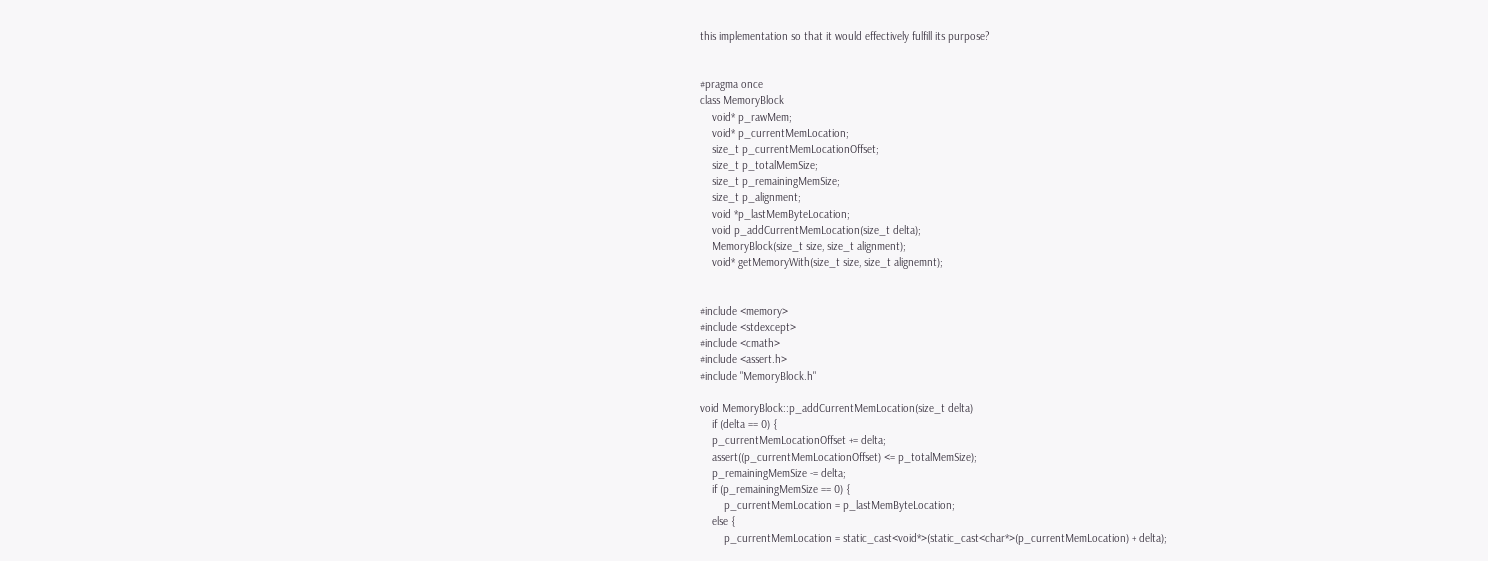this implementation so that it would effectively fulfill its purpose?


#pragma once
class MemoryBlock
    void* p_rawMem;
    void* p_currentMemLocation;
    size_t p_currentMemLocationOffset;
    size_t p_totalMemSize;
    size_t p_remainingMemSize;
    size_t p_alignment;
    void *p_lastMemByteLocation;
    void p_addCurrentMemLocation(size_t delta);
    MemoryBlock(size_t size, size_t alignment);
    void* getMemoryWith(size_t size, size_t alignemnt);


#include <memory>
#include <stdexcept>
#include <cmath>
#include <assert.h>
#include "MemoryBlock.h"

void MemoryBlock::p_addCurrentMemLocation(size_t delta)
    if (delta == 0) {
    p_currentMemLocationOffset += delta;
    assert((p_currentMemLocationOffset) <= p_totalMemSize);
    p_remainingMemSize -= delta;
    if (p_remainingMemSize == 0) {
        p_currentMemLocation = p_lastMemByteLocation;
    else {
        p_currentMemLocation = static_cast<void*>(static_cast<char*>(p_currentMemLocation) + delta);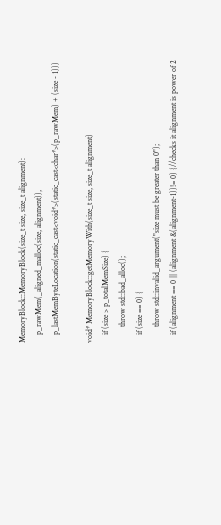MemoryBlock::MemoryBlock(size_t size, size_t alignment):
    p_rawMem(_aligned_malloc(size, alignment)),
    p_lastMemByteLocation(static_cast<void*>(static_cast<char*>(p_rawMem) + (size - 1)))

void* MemoryBlock::getMemoryWith(size_t size, size_t alignment)
    if (size > p_totalMemSize) {
        throw std::bad_alloc();
    if (size == 0) {
        throw std::invalid_argument("size must be greater than 0");
    if (alignment == 0 || (alignment &(alignment-1))!= 0) {//checks it alignment is power of 2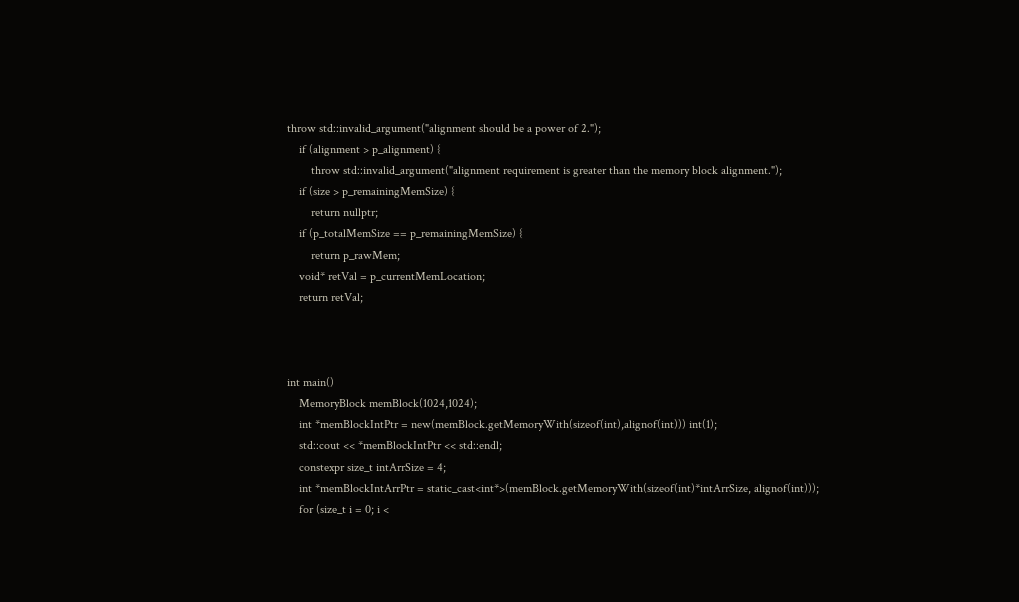throw std::invalid_argument("alignment should be a power of 2.");
    if (alignment > p_alignment) {
        throw std::invalid_argument("alignment requirement is greater than the memory block alignment.");
    if (size > p_remainingMemSize) {
        return nullptr;
    if (p_totalMemSize == p_remainingMemSize) {
        return p_rawMem;
    void* retVal = p_currentMemLocation;
    return retVal;



int main()
    MemoryBlock memBlock(1024,1024);
    int *memBlockIntPtr = new(memBlock.getMemoryWith(sizeof(int),alignof(int))) int(1);
    std::cout << *memBlockIntPtr << std::endl;
    constexpr size_t intArrSize = 4;
    int *memBlockIntArrPtr = static_cast<int*>(memBlock.getMemoryWith(sizeof(int)*intArrSize, alignof(int)));
    for (size_t i = 0; i <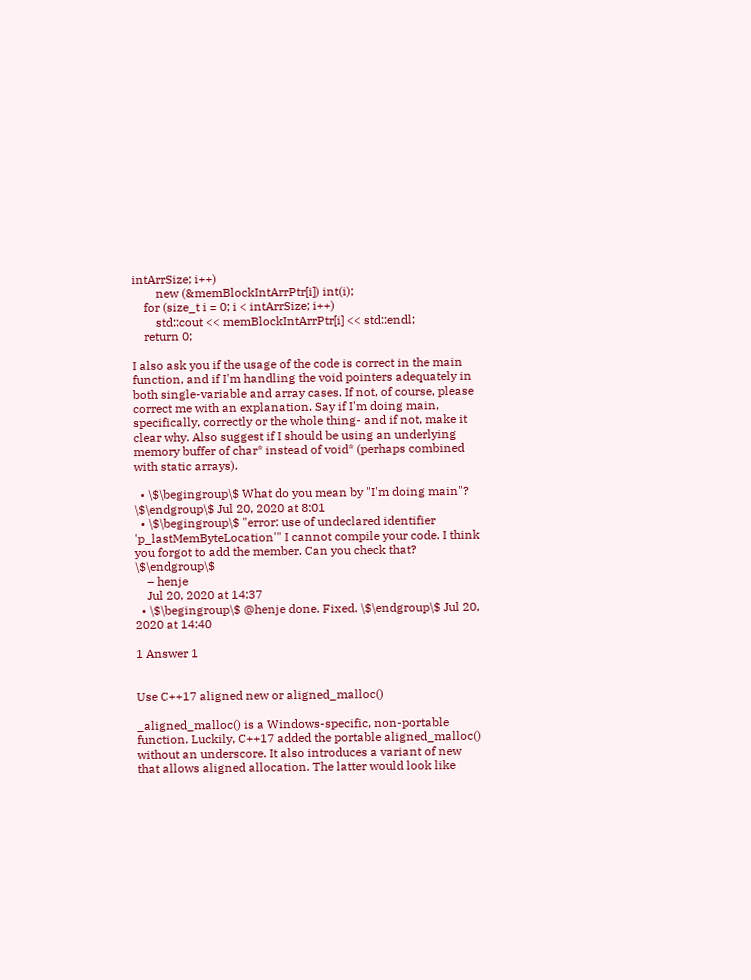intArrSize; i++)
        new (&memBlockIntArrPtr[i]) int(i);
    for (size_t i = 0; i < intArrSize; i++)
        std::cout << memBlockIntArrPtr[i] << std::endl;
    return 0;

I also ask you if the usage of the code is correct in the main function, and if I'm handling the void pointers adequately in both single-variable and array cases. If not, of course, please correct me with an explanation. Say if I'm doing main, specifically, correctly or the whole thing- and if not, make it clear why. Also suggest if I should be using an underlying memory buffer of char* instead of void* (perhaps combined with static arrays).

  • \$\begingroup\$ What do you mean by "I'm doing main"? \$\endgroup\$ Jul 20, 2020 at 8:01
  • \$\begingroup\$ "error: use of undeclared identifier 'p_lastMemByteLocation'" I cannot compile your code. I think you forgot to add the member. Can you check that? \$\endgroup\$
    – henje
    Jul 20, 2020 at 14:37
  • \$\begingroup\$ @henje done. Fixed. \$\endgroup\$ Jul 20, 2020 at 14:40

1 Answer 1


Use C++17 aligned new or aligned_malloc()

_aligned_malloc() is a Windows-specific, non-portable function. Luckily, C++17 added the portable aligned_malloc() without an underscore. It also introduces a variant of new that allows aligned allocation. The latter would look like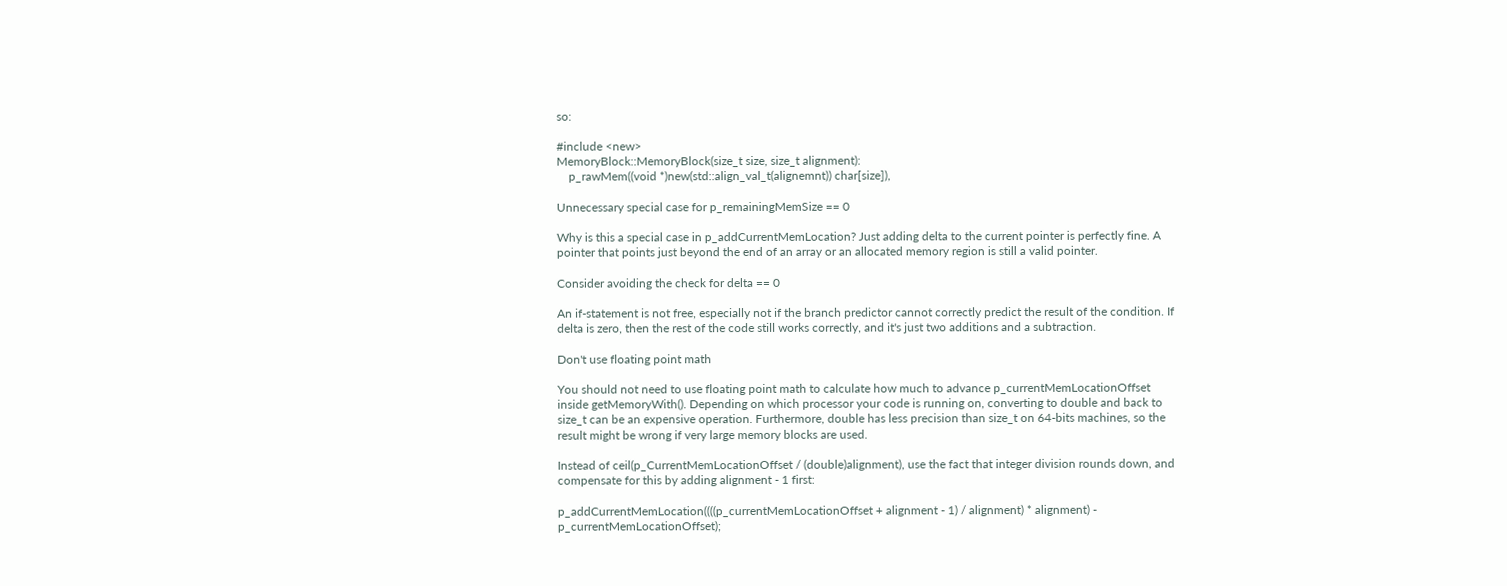so:

#include <new>
MemoryBlock::MemoryBlock(size_t size, size_t alignment):
    p_rawMem((void *)new(std::align_val_t(alignemnt)) char[size]),

Unnecessary special case for p_remainingMemSize == 0

Why is this a special case in p_addCurrentMemLocation? Just adding delta to the current pointer is perfectly fine. A pointer that points just beyond the end of an array or an allocated memory region is still a valid pointer.

Consider avoiding the check for delta == 0

An if-statement is not free, especially not if the branch predictor cannot correctly predict the result of the condition. If delta is zero, then the rest of the code still works correctly, and it's just two additions and a subtraction.

Don't use floating point math

You should not need to use floating point math to calculate how much to advance p_currentMemLocationOffset inside getMemoryWith(). Depending on which processor your code is running on, converting to double and back to size_t can be an expensive operation. Furthermore, double has less precision than size_t on 64-bits machines, so the result might be wrong if very large memory blocks are used.

Instead of ceil(p_CurrentMemLocationOffset / (double)alignment), use the fact that integer division rounds down, and compensate for this by adding alignment - 1 first:

p_addCurrentMemLocation((((p_currentMemLocationOffset + alignment - 1) / alignment) * alignment) - p_currentMemLocationOffset);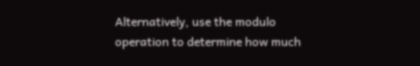Alternatively, use the modulo operation to determine how much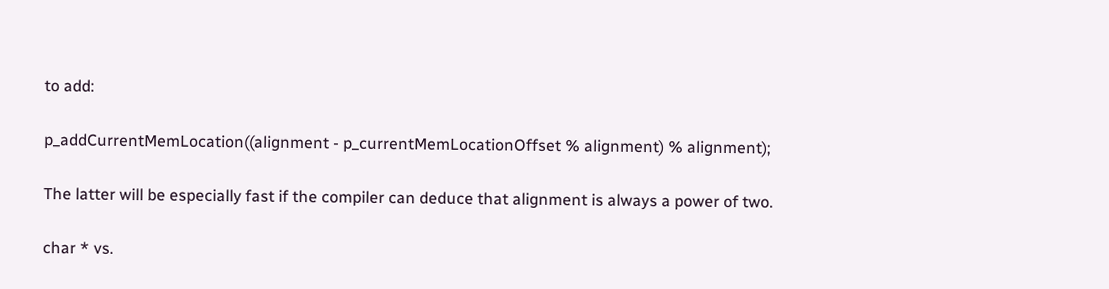to add:

p_addCurrentMemLocation((alignment - p_currentMemLocationOffset % alignment) % alignment);

The latter will be especially fast if the compiler can deduce that alignment is always a power of two.

char * vs.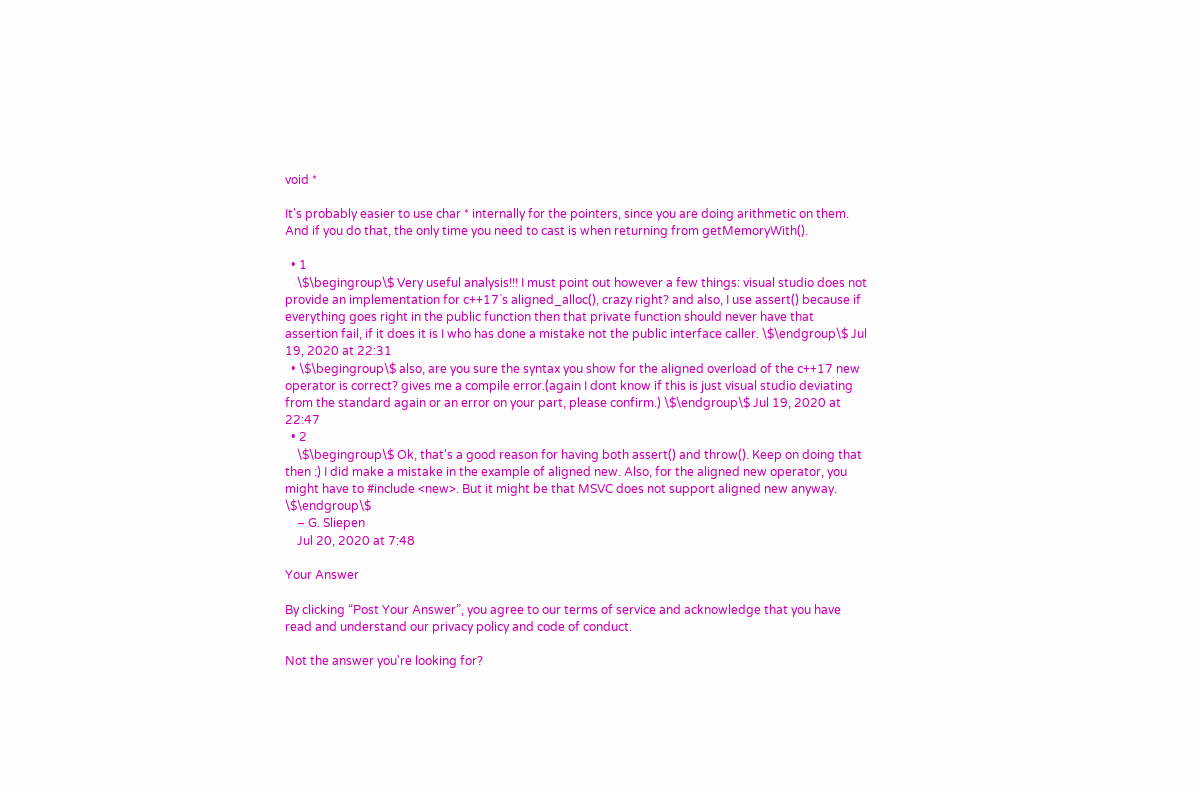void *

It's probably easier to use char * internally for the pointers, since you are doing arithmetic on them. And if you do that, the only time you need to cast is when returning from getMemoryWith().

  • 1
    \$\begingroup\$ Very useful analysis!!! I must point out however a few things: visual studio does not provide an implementation for c++17`s aligned_alloc(), crazy right? and also, I use assert() because if everything goes right in the public function then that private function should never have that assertion fail, if it does it is I who has done a mistake not the public interface caller. \$\endgroup\$ Jul 19, 2020 at 22:31
  • \$\begingroup\$ also, are you sure the syntax you show for the aligned overload of the c++17 new operator is correct? gives me a compile error.(again I dont know if this is just visual studio deviating from the standard again or an error on your part, please confirm.) \$\endgroup\$ Jul 19, 2020 at 22:47
  • 2
    \$\begingroup\$ Ok, that's a good reason for having both assert() and throw(). Keep on doing that then :) I did make a mistake in the example of aligned new. Also, for the aligned new operator, you might have to #include <new>. But it might be that MSVC does not support aligned new anyway. \$\endgroup\$
    – G. Sliepen
    Jul 20, 2020 at 7:48

Your Answer

By clicking “Post Your Answer”, you agree to our terms of service and acknowledge that you have read and understand our privacy policy and code of conduct.

Not the answer you're looking for?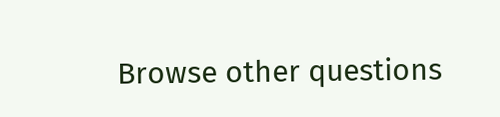Browse other questions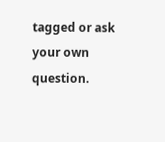tagged or ask your own question.